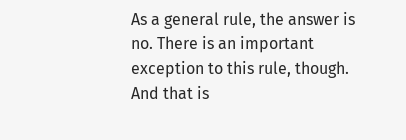As a general rule, the answer is no. There is an important exception to this rule, though. And that is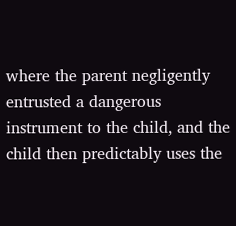where the parent negligently entrusted a dangerous instrument to the child, and the child then predictably uses the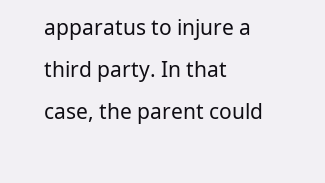apparatus to injure a third party. In that case, the parent could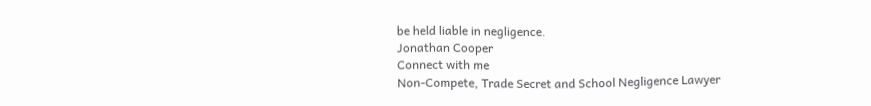be held liable in negligence.
Jonathan Cooper
Connect with me
Non-Compete, Trade Secret and School Negligence Lawyer